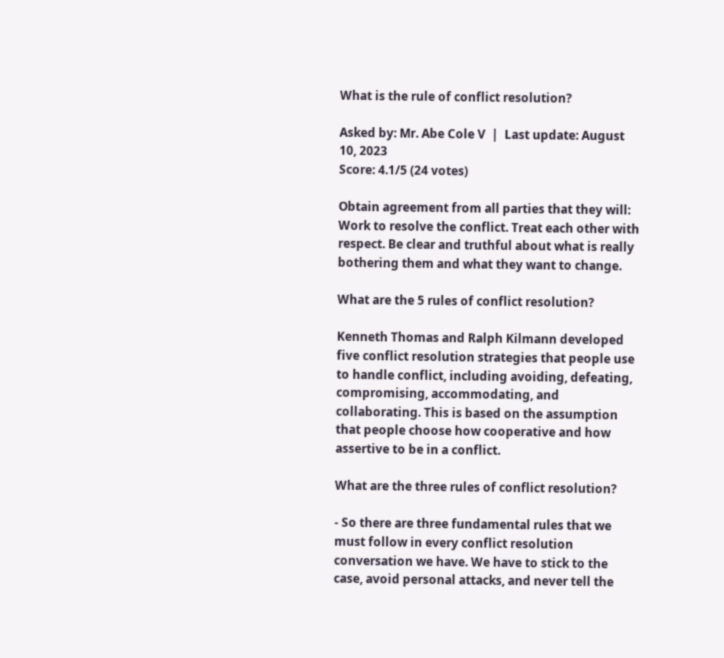What is the rule of conflict resolution?

Asked by: Mr. Abe Cole V  |  Last update: August 10, 2023
Score: 4.1/5 (24 votes)

Obtain agreement from all parties that they will: Work to resolve the conflict. Treat each other with respect. Be clear and truthful about what is really bothering them and what they want to change.

What are the 5 rules of conflict resolution?

Kenneth Thomas and Ralph Kilmann developed five conflict resolution strategies that people use to handle conflict, including avoiding, defeating, compromising, accommodating, and collaborating. This is based on the assumption that people choose how cooperative and how assertive to be in a conflict.

What are the three rules of conflict resolution?

- So there are three fundamental rules that we must follow in every conflict resolution conversation we have. We have to stick to the case, avoid personal attacks, and never tell the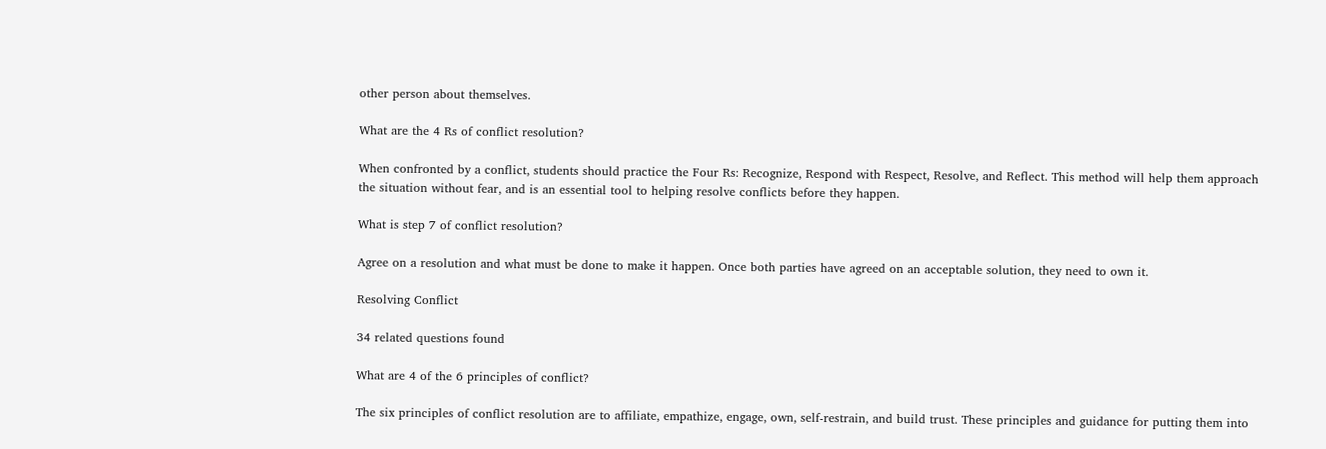other person about themselves.

What are the 4 Rs of conflict resolution?

When confronted by a conflict, students should practice the Four Rs: Recognize, Respond with Respect, Resolve, and Reflect. This method will help them approach the situation without fear, and is an essential tool to helping resolve conflicts before they happen.

What is step 7 of conflict resolution?

Agree on a resolution and what must be done to make it happen. Once both parties have agreed on an acceptable solution, they need to own it.

Resolving Conflict

34 related questions found

What are 4 of the 6 principles of conflict?

The six principles of conflict resolution are to affiliate, empathize, engage, own, self-restrain, and build trust. These principles and guidance for putting them into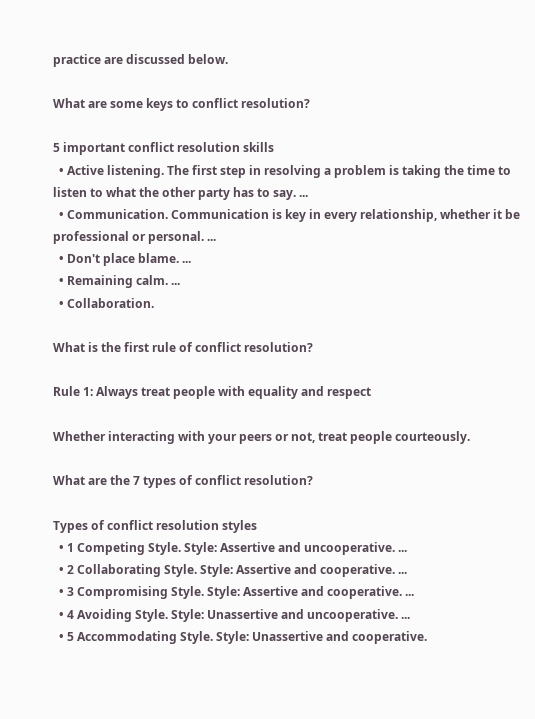practice are discussed below.

What are some keys to conflict resolution?

5 important conflict resolution skills
  • Active listening. The first step in resolving a problem is taking the time to listen to what the other party has to say. ...
  • Communication. Communication is key in every relationship, whether it be professional or personal. ...
  • Don't place blame. ...
  • Remaining calm. ...
  • Collaboration.

What is the first rule of conflict resolution?

Rule 1: Always treat people with equality and respect

Whether interacting with your peers or not, treat people courteously.

What are the 7 types of conflict resolution?

Types of conflict resolution styles
  • 1 Competing Style. Style: Assertive and uncooperative. ...
  • 2 Collaborating Style. Style: Assertive and cooperative. ...
  • 3 Compromising Style. Style: Assertive and cooperative. ...
  • 4 Avoiding Style. Style: Unassertive and uncooperative. ...
  • 5 Accommodating Style. Style: Unassertive and cooperative.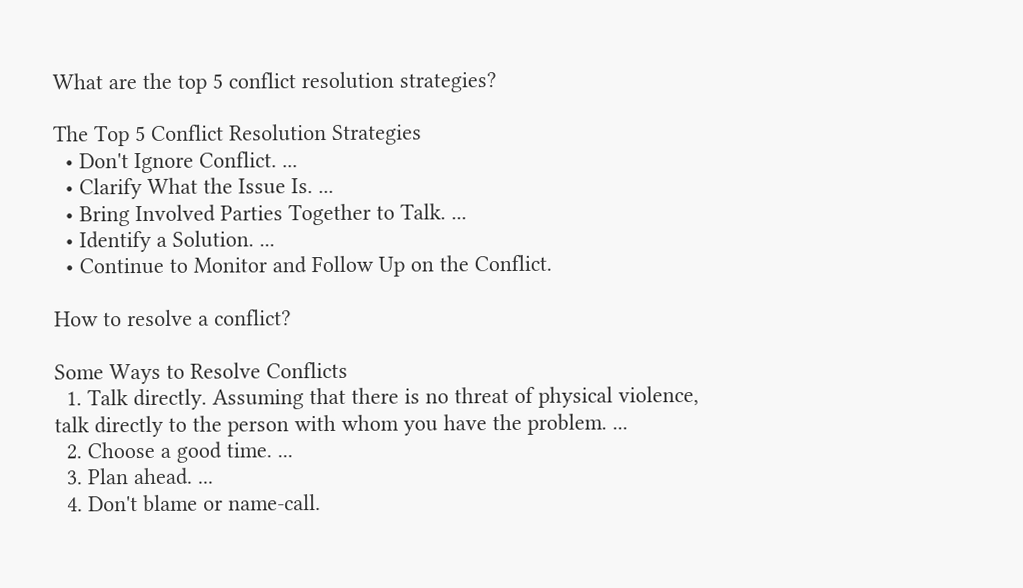What are the top 5 conflict resolution strategies?

The Top 5 Conflict Resolution Strategies
  • Don't Ignore Conflict. ...
  • Clarify What the Issue Is. ...
  • Bring Involved Parties Together to Talk. ...
  • Identify a Solution. ...
  • Continue to Monitor and Follow Up on the Conflict.

How to resolve a conflict?

Some Ways to Resolve Conflicts
  1. Talk directly. Assuming that there is no threat of physical violence, talk directly to the person with whom you have the problem. ...
  2. Choose a good time. ...
  3. Plan ahead. ...
  4. Don't blame or name-call.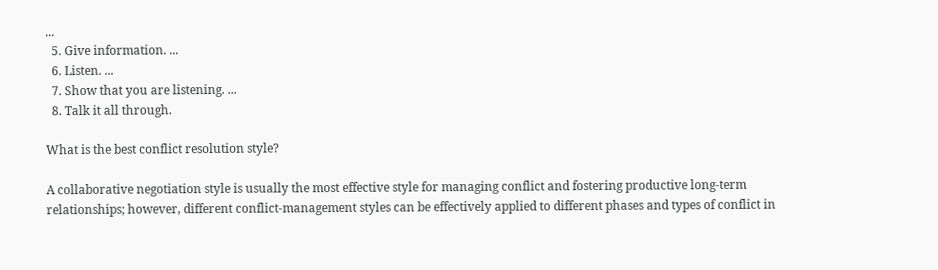...
  5. Give information. ...
  6. Listen. ...
  7. Show that you are listening. ...
  8. Talk it all through.

What is the best conflict resolution style?

A collaborative negotiation style is usually the most effective style for managing conflict and fostering productive long-term relationships; however, different conflict-management styles can be effectively applied to different phases and types of conflict in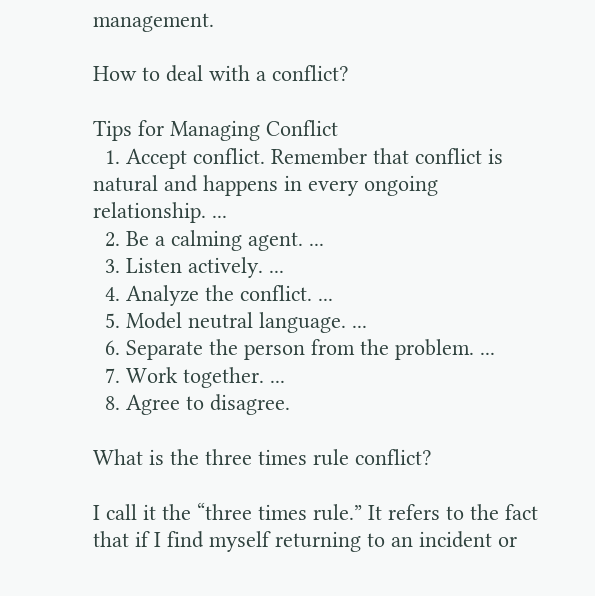management.

How to deal with a conflict?

Tips for Managing Conflict
  1. Accept conflict. Remember that conflict is natural and happens in every ongoing relationship. ...
  2. Be a calming agent. ...
  3. Listen actively. ...
  4. Analyze the conflict. ...
  5. Model neutral language. ...
  6. Separate the person from the problem. ...
  7. Work together. ...
  8. Agree to disagree.

What is the three times rule conflict?

I call it the “three times rule.” It refers to the fact that if I find myself returning to an incident or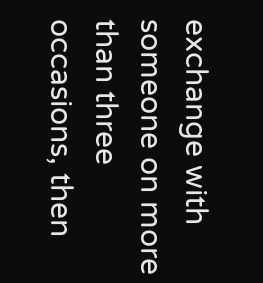exchange with someone on more than three occasions, then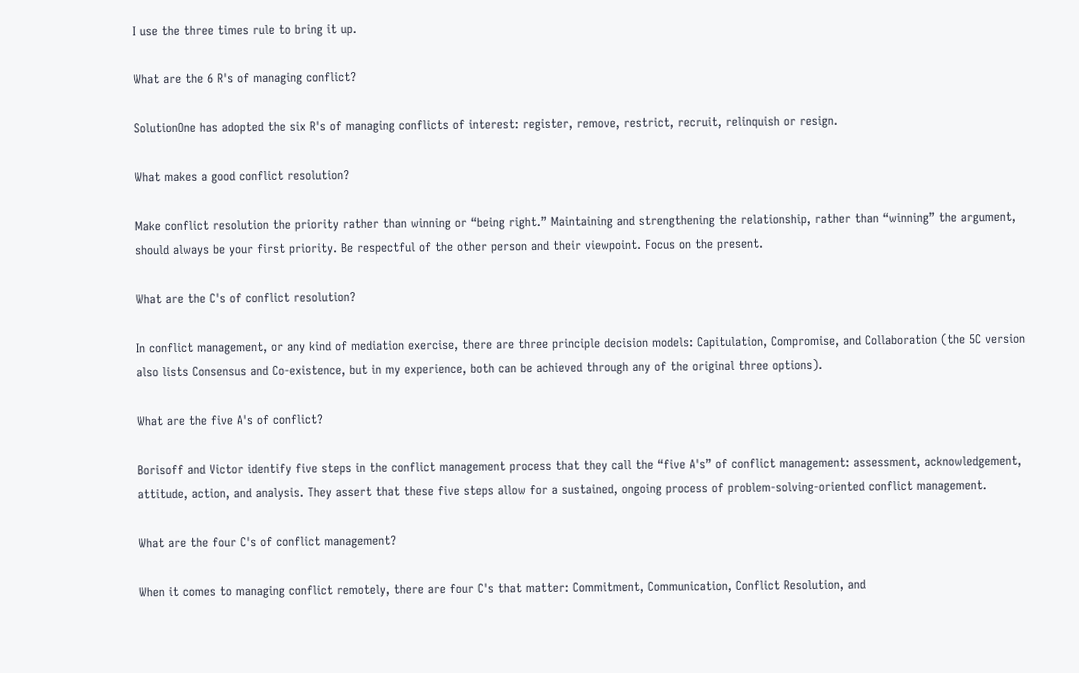I use the three times rule to bring it up.

What are the 6 R's of managing conflict?

SolutionOne has adopted the six R's of managing conflicts of interest: register, remove, restrict, recruit, relinquish or resign.

What makes a good conflict resolution?

Make conflict resolution the priority rather than winning or “being right.” Maintaining and strengthening the relationship, rather than “winning” the argument, should always be your first priority. Be respectful of the other person and their viewpoint. Focus on the present.

What are the C's of conflict resolution?

In conflict management, or any kind of mediation exercise, there are three principle decision models: Capitulation, Compromise, and Collaboration (the 5C version also lists Consensus and Co-existence, but in my experience, both can be achieved through any of the original three options).

What are the five A's of conflict?

Borisoff and Victor identify five steps in the conflict management process that they call the “five A's” of conflict management: assessment, acknowledgement, attitude, action, and analysis. They assert that these five steps allow for a sustained, ongoing process of problem-solving-oriented conflict management.

What are the four C's of conflict management?

When it comes to managing conflict remotely, there are four C's that matter: Commitment, Communication, Conflict Resolution, and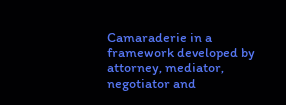Camaraderie in a framework developed by attorney, mediator, negotiator and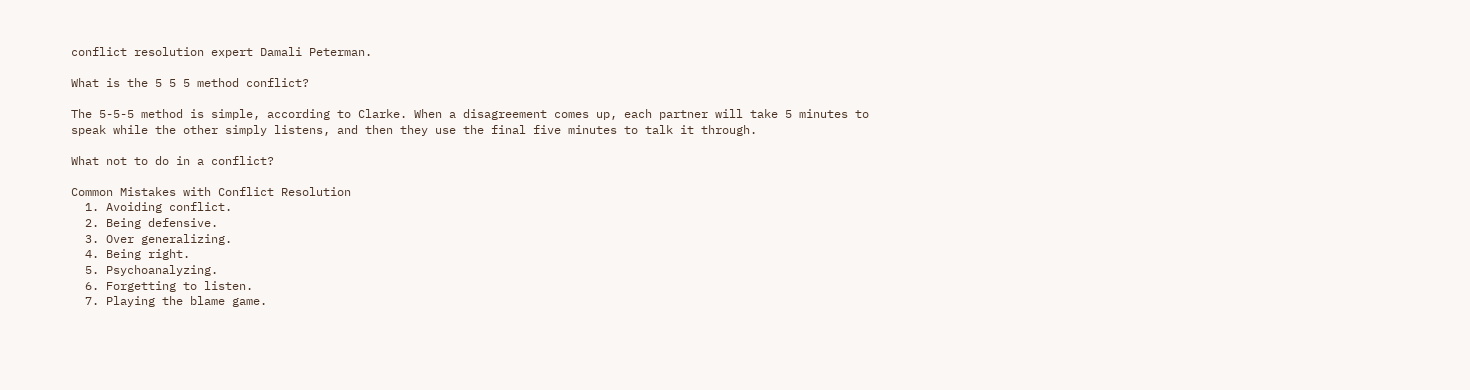conflict resolution expert Damali Peterman.

What is the 5 5 5 method conflict?

The 5-5-5 method is simple, according to Clarke. When a disagreement comes up, each partner will take 5 minutes to speak while the other simply listens, and then they use the final five minutes to talk it through.

What not to do in a conflict?

Common Mistakes with Conflict Resolution
  1. Avoiding conflict.
  2. Being defensive.
  3. Over generalizing.
  4. Being right.
  5. Psychoanalyzing.
  6. Forgetting to listen.
  7. Playing the blame game.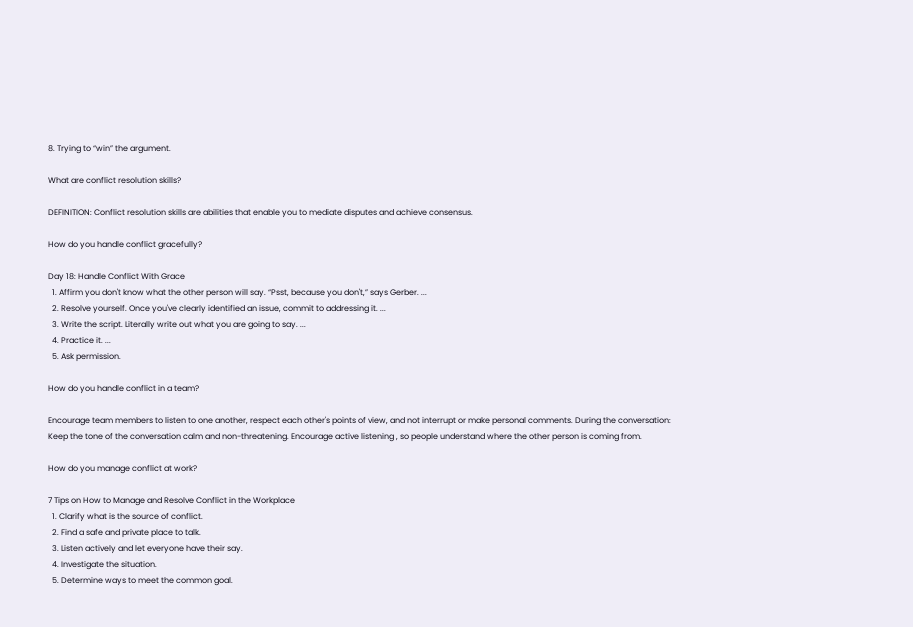8. Trying to “win” the argument.

What are conflict resolution skills?

DEFINITION: Conflict resolution skills are abilities that enable you to mediate disputes and achieve consensus.

How do you handle conflict gracefully?

Day 18: Handle Conflict With Grace
  1. Affirm you don't know what the other person will say. “Psst, because you don't,” says Gerber. ...
  2. Resolve yourself. Once you've clearly identified an issue, commit to addressing it. ...
  3. Write the script. Literally write out what you are going to say. ...
  4. Practice it. ...
  5. Ask permission.

How do you handle conflict in a team?

Encourage team members to listen to one another, respect each other's points of view, and not interrupt or make personal comments. During the conversation: Keep the tone of the conversation calm and non-threatening. Encourage active listening , so people understand where the other person is coming from.

How do you manage conflict at work?

7 Tips on How to Manage and Resolve Conflict in the Workplace
  1. Clarify what is the source of conflict.
  2. Find a safe and private place to talk.
  3. Listen actively and let everyone have their say.
  4. Investigate the situation.
  5. Determine ways to meet the common goal.